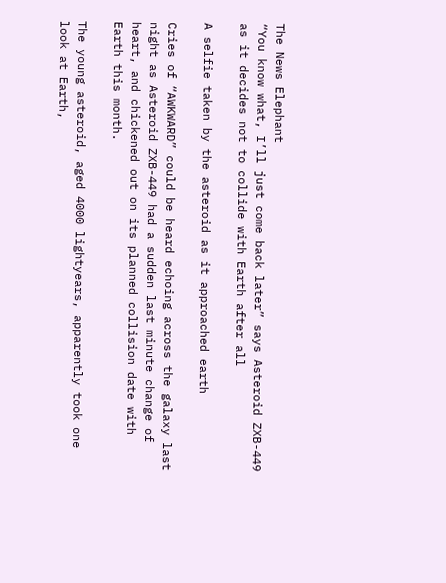The News Elephant
“You know what, I’ll just come back later” says Asteroid ZXB-449 as it decides not to collide with Earth after all

A selfie taken by the asteroid as it approached earth

Cries of “AWKWARD” could be heard echoing across the galaxy last night as Asteroid ZXB-449 had a sudden last minute change of heart, and chickened out on its planned collision date with Earth this month.

The young asteroid, aged 4000 lightyears, apparently took one look at Earth,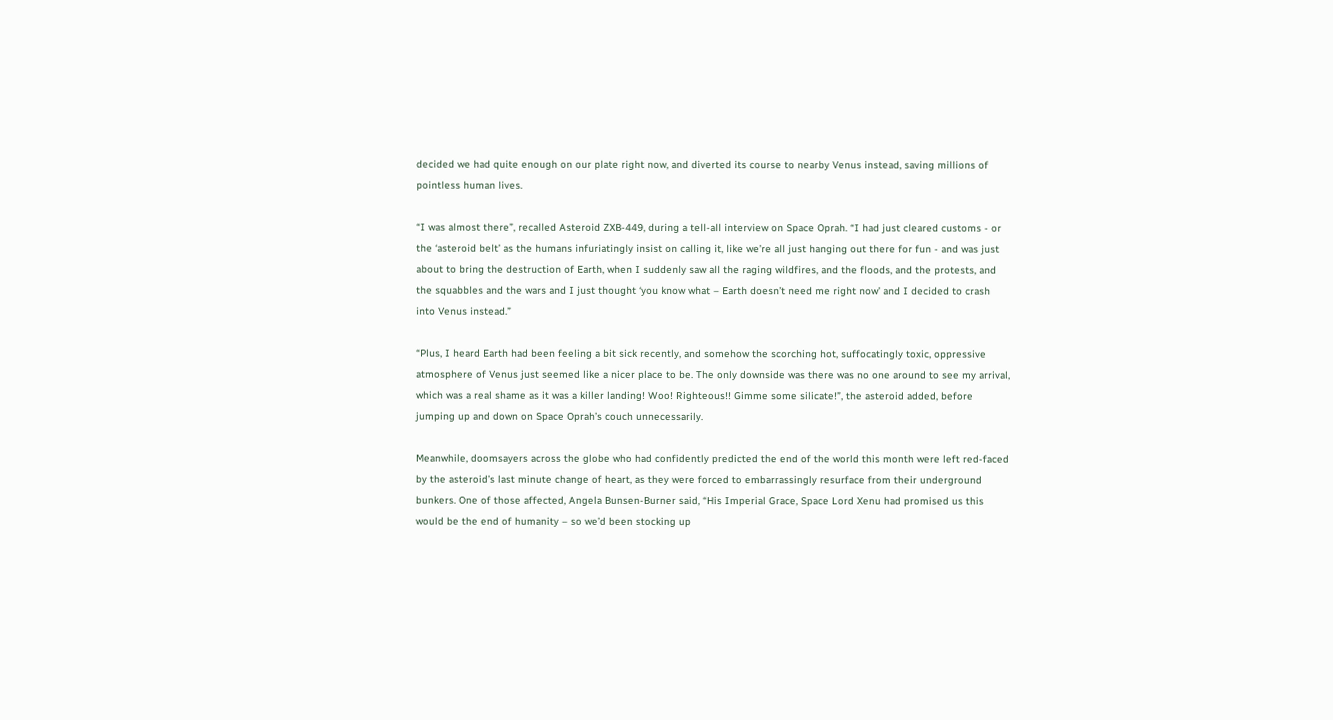decided we had quite enough on our plate right now, and diverted its course to nearby Venus instead, saving millions of pointless human lives.

“I was almost there”, recalled Asteroid ZXB-449, during a tell-all interview on Space Oprah. “I had just cleared customs - or the ‘asteroid belt’ as the humans infuriatingly insist on calling it, like we’re all just hanging out there for fun - and was just about to bring the destruction of Earth, when I suddenly saw all the raging wildfires, and the floods, and the protests, and the squabbles and the wars and I just thought ‘you know what – Earth doesn’t need me right now’ and I decided to crash into Venus instead.”

“Plus, I heard Earth had been feeling a bit sick recently, and somehow the scorching hot, suffocatingly toxic, oppressive atmosphere of Venus just seemed like a nicer place to be. The only downside was there was no one around to see my arrival, which was a real shame as it was a killer landing! Woo! Righteous!! Gimme some silicate!”, the asteroid added, before jumping up and down on Space Oprah’s couch unnecessarily.

Meanwhile, doomsayers across the globe who had confidently predicted the end of the world this month were left red-faced by the asteroid’s last minute change of heart, as they were forced to embarrassingly resurface from their underground bunkers. One of those affected, Angela Bunsen-Burner said, “His Imperial Grace, Space Lord Xenu had promised us this would be the end of humanity – so we’d been stocking up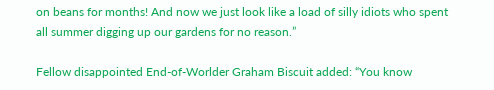on beans for months! And now we just look like a load of silly idiots who spent all summer digging up our gardens for no reason.”

Fellow disappointed End-of-Worlder Graham Biscuit added: “You know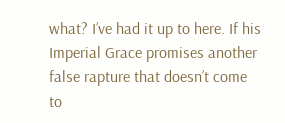what? I’ve had it up to here. If his Imperial Grace promises another false rapture that doesn’t come to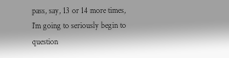pass, say, 13 or 14 more times, I’m going to seriously begin to question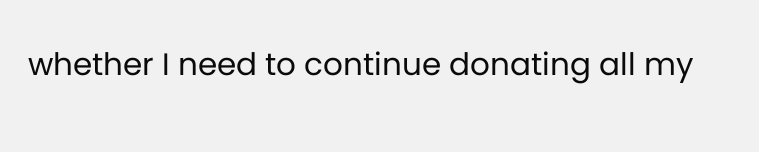whether I need to continue donating all my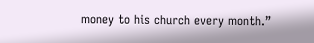money to his church every month.”